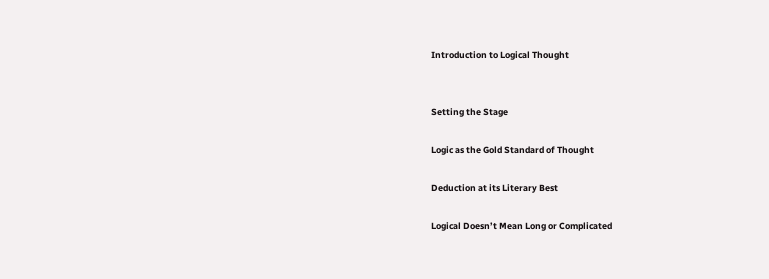Introduction to Logical Thought


Setting the Stage

Logic as the Gold Standard of Thought

Deduction at its Literary Best

Logical Doesn’t Mean Long or Complicated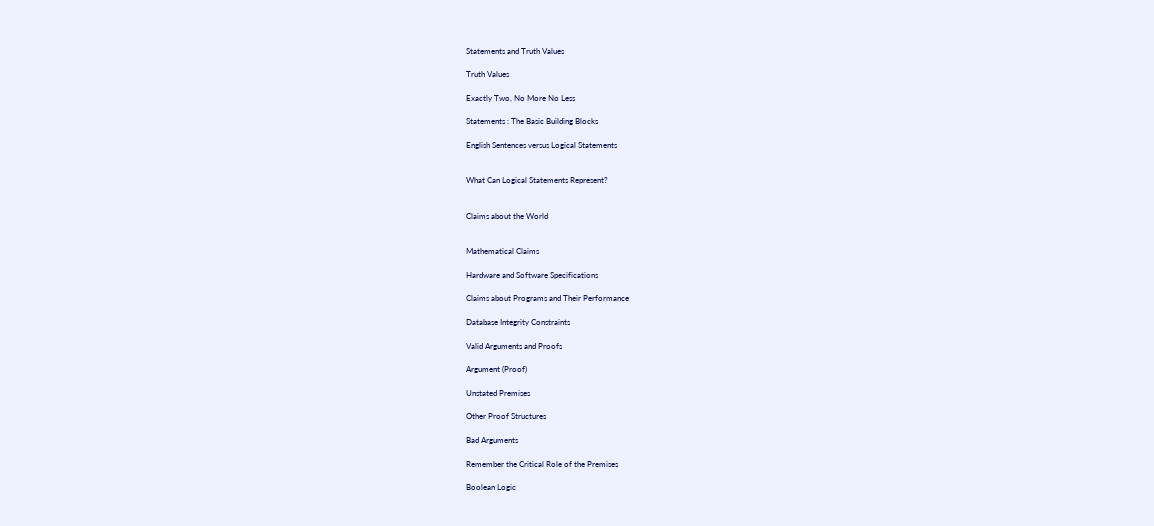Statements and Truth Values

Truth Values

Exactly Two, No More No Less

Statements : The Basic Building Blocks

English Sentences versus Logical Statements


What Can Logical Statements Represent?


Claims about the World


Mathematical Claims

Hardware and Software Specifications

Claims about Programs and Their Performance

Database Integrity Constraints

Valid Arguments and Proofs

Argument (Proof)

Unstated Premises

Other Proof Structures

Bad Arguments

Remember the Critical Role of the Premises

Boolean Logic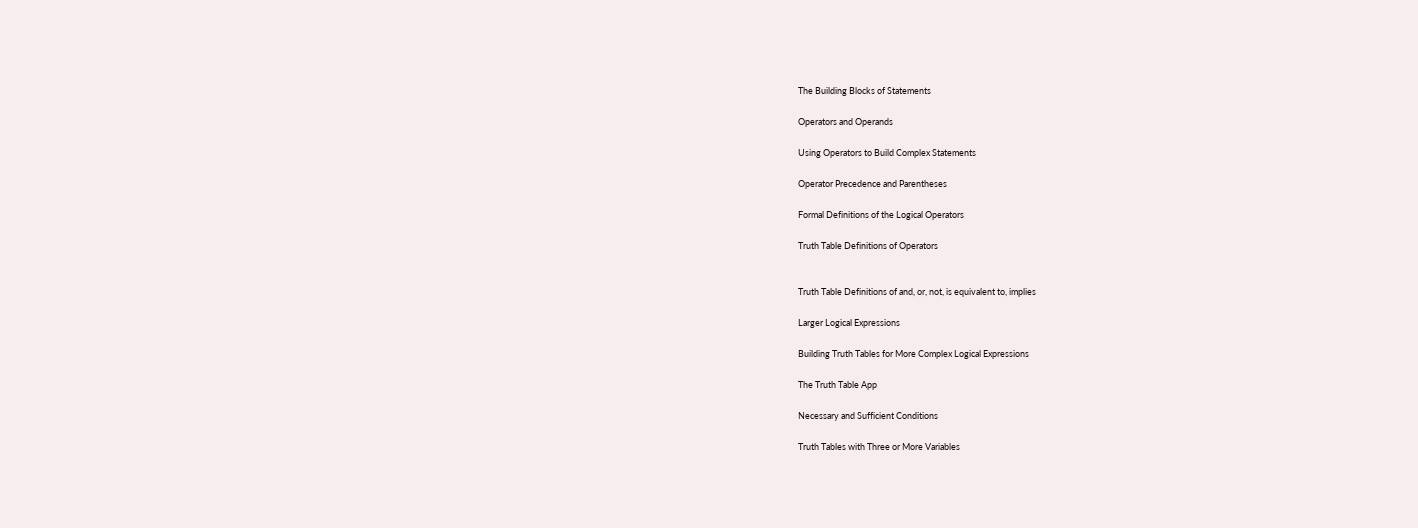The Building Blocks of Statements

Operators and Operands

Using Operators to Build Complex Statements

Operator Precedence and Parentheses

Formal Definitions of the Logical Operators

Truth Table Definitions of Operators


Truth Table Definitions of and, or, not, is equivalent to, implies

Larger Logical Expressions

Building Truth Tables for More Complex Logical Expressions

The Truth Table App

Necessary and Sufficient Conditions

Truth Tables with Three or More Variables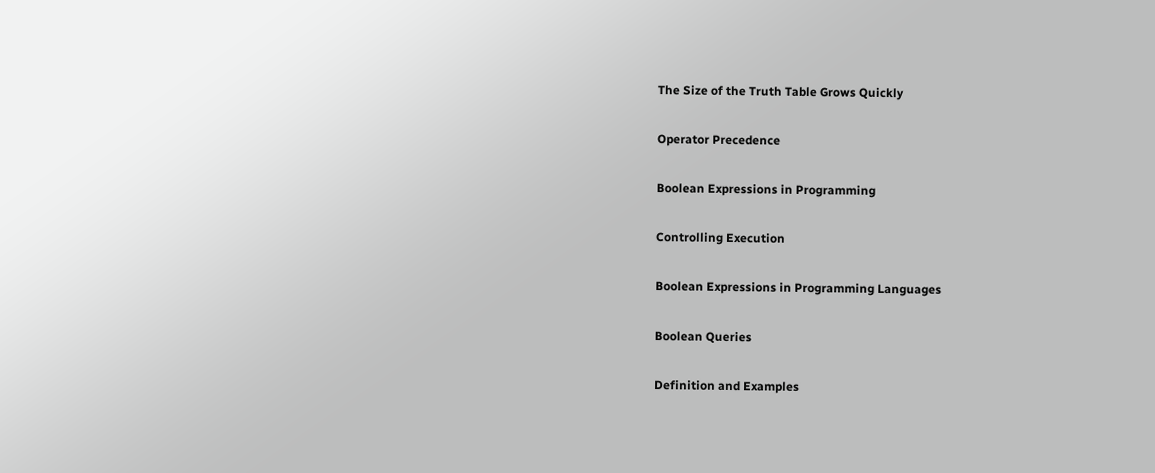The Size of the Truth Table Grows Quickly

Operator Precedence

Boolean Expressions in Programming

Controlling Execution

Boolean Expressions in Programming Languages

Boolean Queries

Definition and Examples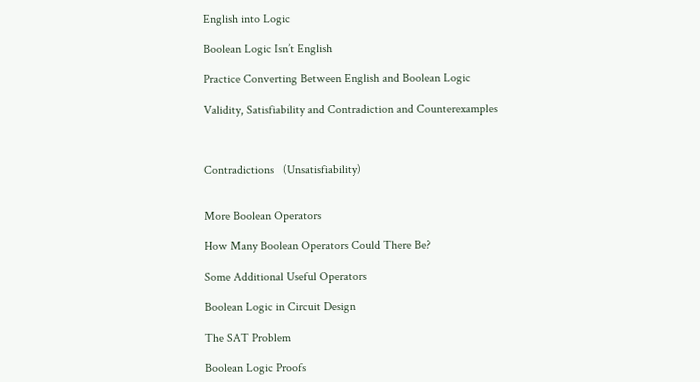English into Logic

Boolean Logic Isn’t English

Practice Converting Between English and Boolean Logic

Validity, Satisfiability and Contradiction and Counterexamples



Contradictions   (Unsatisfiability)


More Boolean Operators

How Many Boolean Operators Could There Be?

Some Additional Useful Operators

Boolean Logic in Circuit Design

The SAT Problem

Boolean Logic Proofs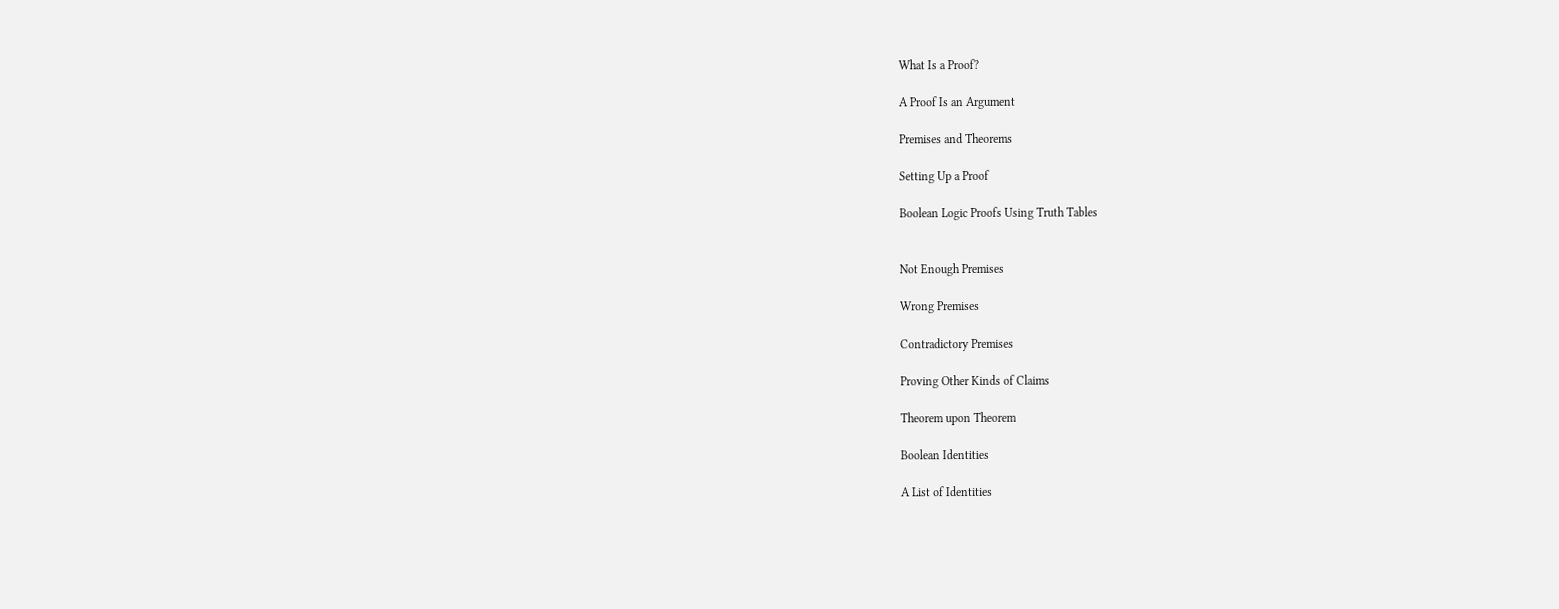What Is a Proof?

A Proof Is an Argument

Premises and Theorems

Setting Up a Proof

Boolean Logic Proofs Using Truth Tables


Not Enough Premises

Wrong Premises

Contradictory Premises

Proving Other Kinds of Claims

Theorem upon Theorem

Boolean Identities

A List of Identities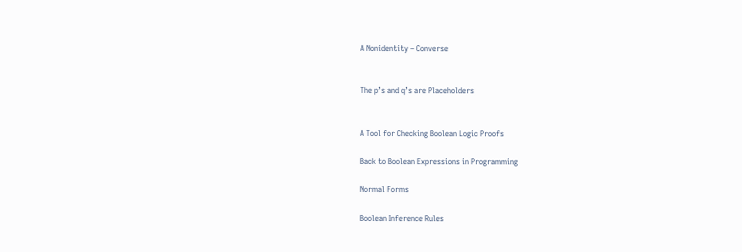A Nonidentity – Converse


The p’s and q’s are Placeholders


A Tool for Checking Boolean Logic Proofs

Back to Boolean Expressions in Programming

Normal Forms

Boolean Inference Rules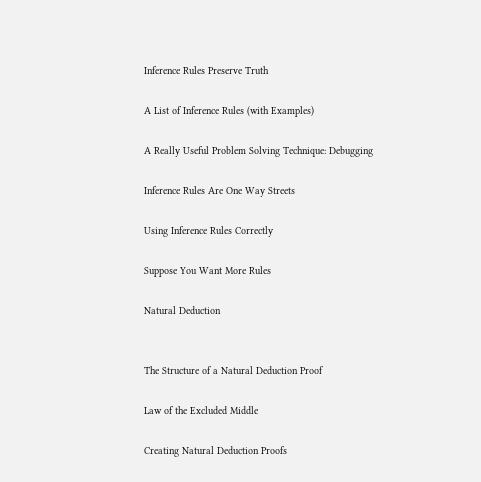Inference Rules Preserve Truth

A List of Inference Rules (with Examples)

A Really Useful Problem Solving Technique: Debugging

Inference Rules Are One Way Streets

Using Inference Rules Correctly

Suppose You Want More Rules

Natural Deduction


The Structure of a Natural Deduction Proof

Law of the Excluded Middle

Creating Natural Deduction Proofs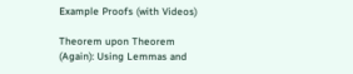Example Proofs (with Videos)

Theorem upon Theorem (Again): Using Lemmas and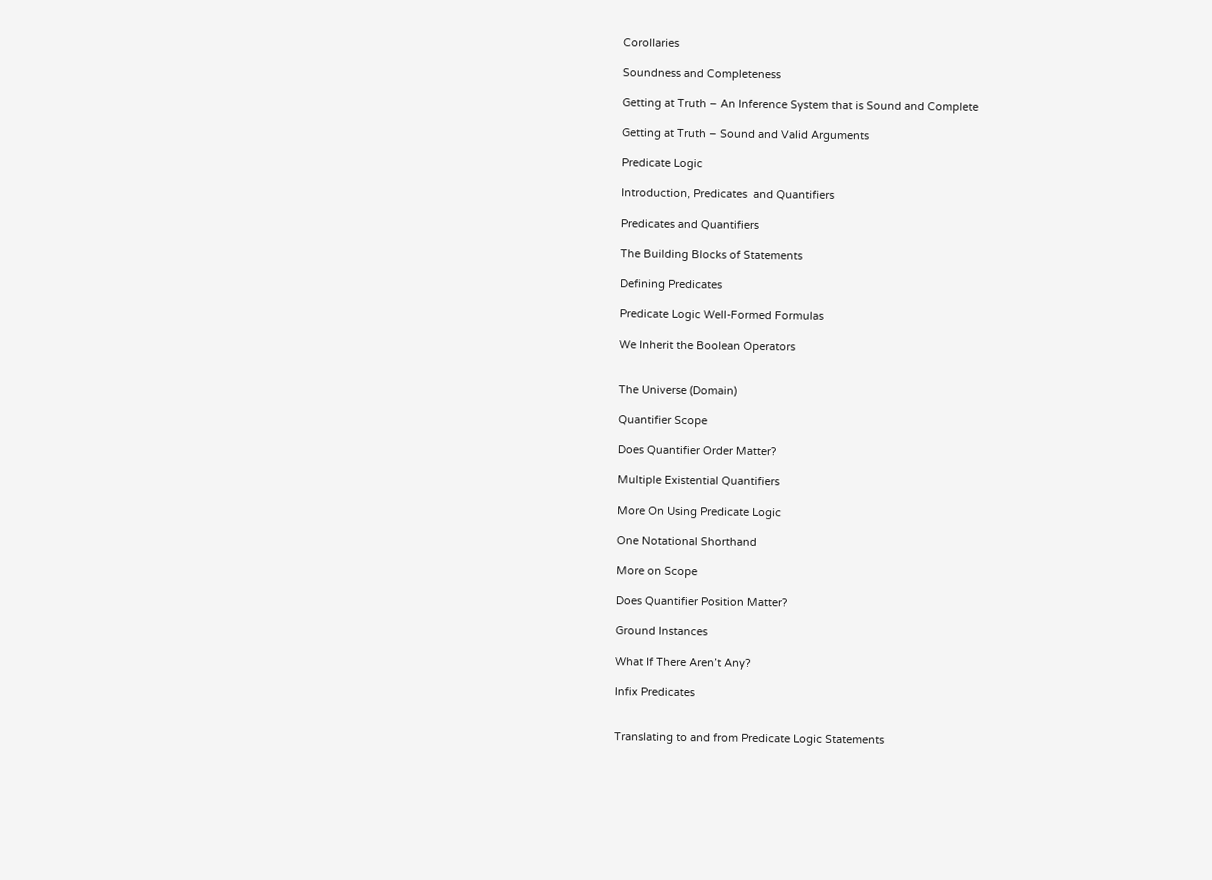Corollaries

Soundness and Completeness

Getting at Truth – An Inference System that is Sound and Complete

Getting at Truth – Sound and Valid Arguments

Predicate Logic

Introduction, Predicates  and Quantifiers

Predicates and Quantifiers

The Building Blocks of Statements

Defining Predicates

Predicate Logic Well-Formed Formulas

We Inherit the Boolean Operators


The Universe (Domain)

Quantifier Scope

Does Quantifier Order Matter?

Multiple Existential Quantifiers

More On Using Predicate Logic

One Notational Shorthand

More on Scope

Does Quantifier Position Matter?

Ground Instances

What If There Aren’t Any?

Infix Predicates


Translating to and from Predicate Logic Statements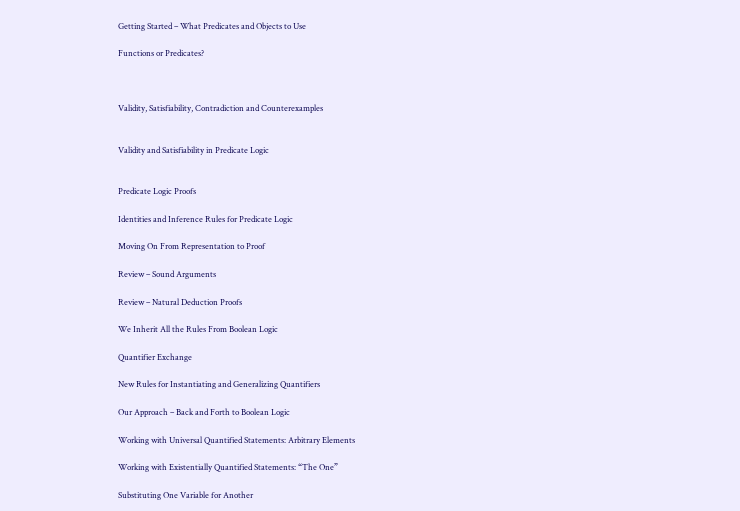Getting Started – What Predicates and Objects to Use

Functions or Predicates?



Validity, Satisfiability, Contradiction and Counterexamples


Validity and Satisfiability in Predicate Logic


Predicate Logic Proofs

Identities and Inference Rules for Predicate Logic

Moving On From Representation to Proof

Review – Sound Arguments

Review – Natural Deduction Proofs

We Inherit All the Rules From Boolean Logic

Quantifier Exchange

New Rules for Instantiating and Generalizing Quantifiers

Our Approach – Back and Forth to Boolean Logic

Working with Universal Quantified Statements: Arbitrary Elements

Working with Existentially Quantified Statements: “The One”

Substituting One Variable for Another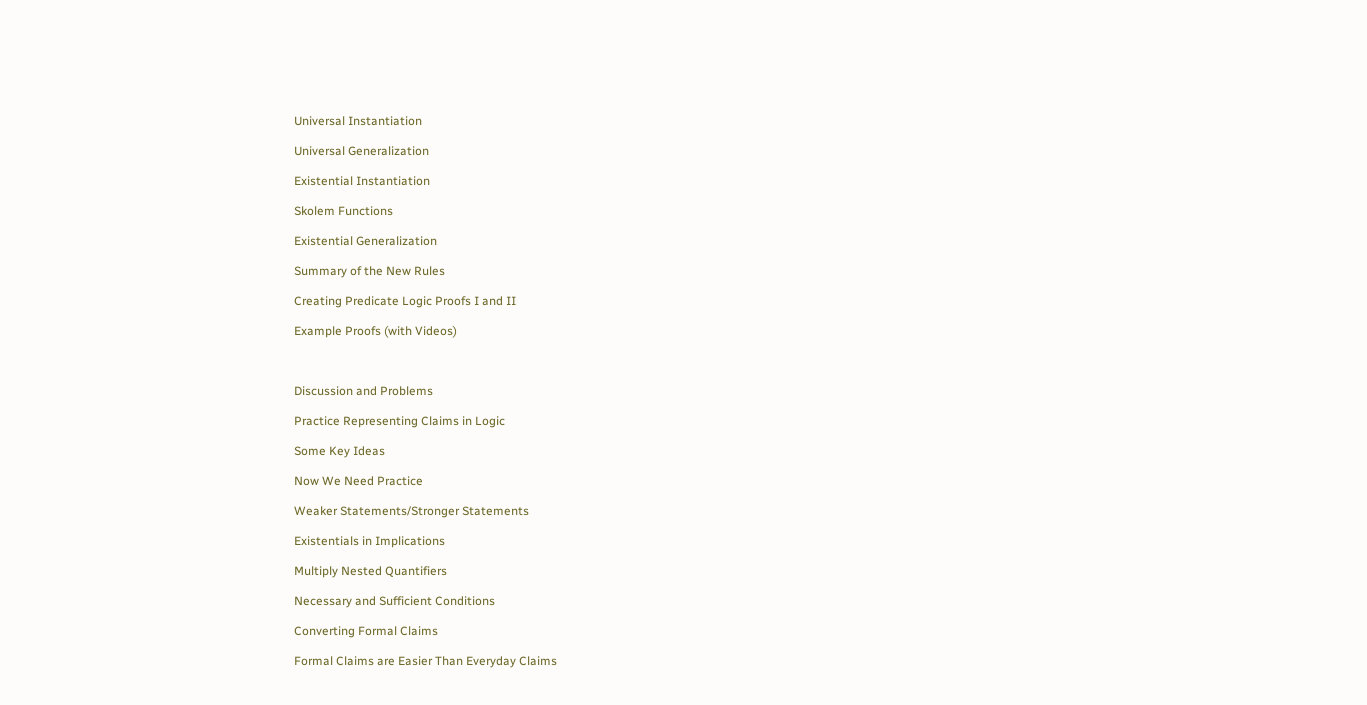Universal Instantiation

Universal Generalization

Existential Instantiation

Skolem Functions

Existential Generalization

Summary of the New Rules

Creating Predicate Logic Proofs I and II

Example Proofs (with Videos)



Discussion and Problems

Practice Representing Claims in Logic

Some Key Ideas

Now We Need Practice

Weaker Statements/Stronger Statements

Existentials in Implications

Multiply Nested Quantifiers

Necessary and Sufficient Conditions

Converting Formal Claims

Formal Claims are Easier Than Everyday Claims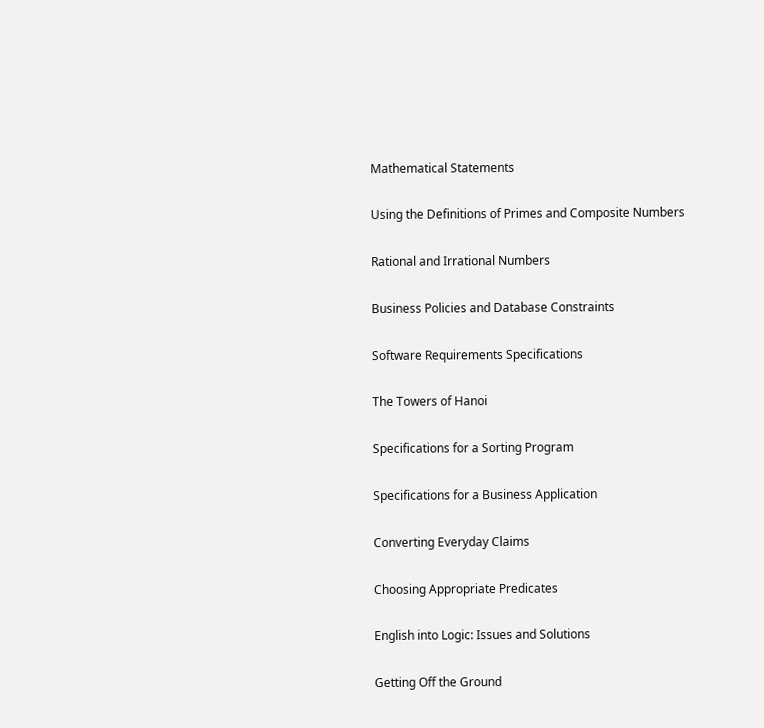Mathematical Statements

Using the Definitions of Primes and Composite Numbers

Rational and Irrational Numbers

Business Policies and Database Constraints

Software Requirements Specifications

The Towers of Hanoi

Specifications for a Sorting Program

Specifications for a Business Application

Converting Everyday Claims

Choosing Appropriate Predicates

English into Logic: Issues and Solutions

Getting Off the Ground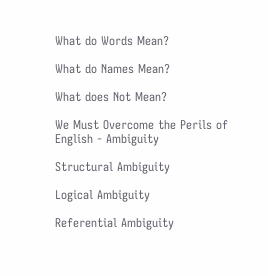What do Words Mean?

What do Names Mean?

What does Not Mean?

We Must Overcome the Perils of English - Ambiguity

Structural Ambiguity

Logical Ambiguity

Referential Ambiguity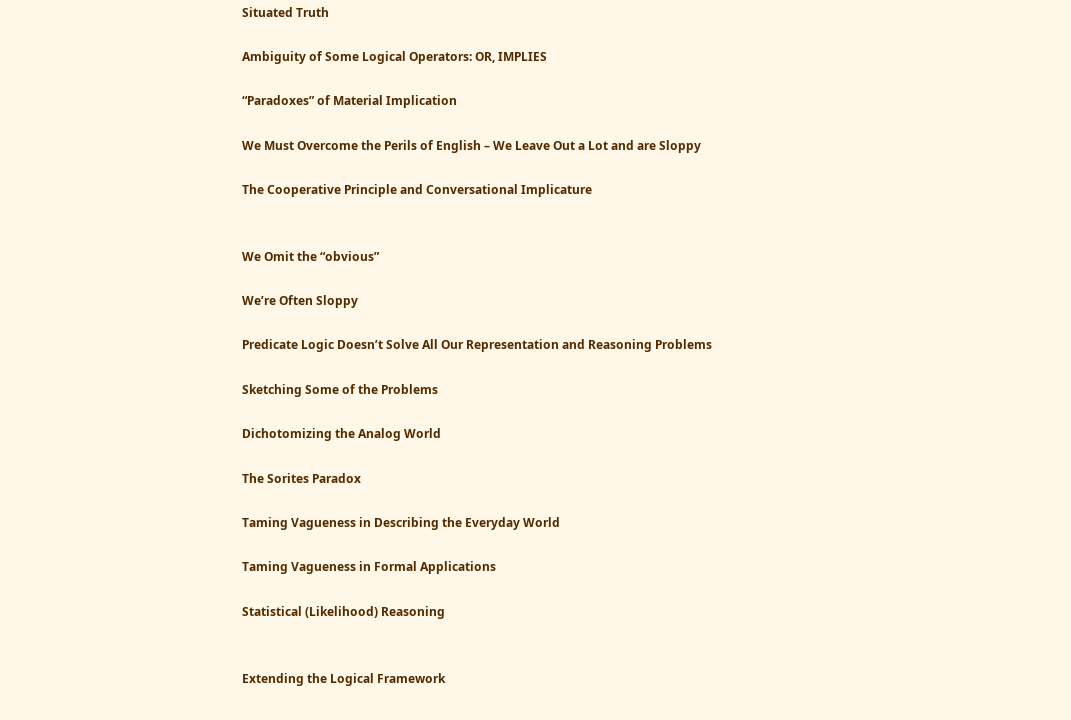Situated Truth

Ambiguity of Some Logical Operators: OR, IMPLIES

“Paradoxes” of Material Implication

We Must Overcome the Perils of English – We Leave Out a Lot and are Sloppy

The Cooperative Principle and Conversational Implicature


We Omit the “obvious”

We’re Often Sloppy

Predicate Logic Doesn’t Solve All Our Representation and Reasoning Problems

Sketching Some of the Problems

Dichotomizing the Analog World

The Sorites Paradox

Taming Vagueness in Describing the Everyday World

Taming Vagueness in Formal Applications

Statistical (Likelihood) Reasoning


Extending the Logical Framework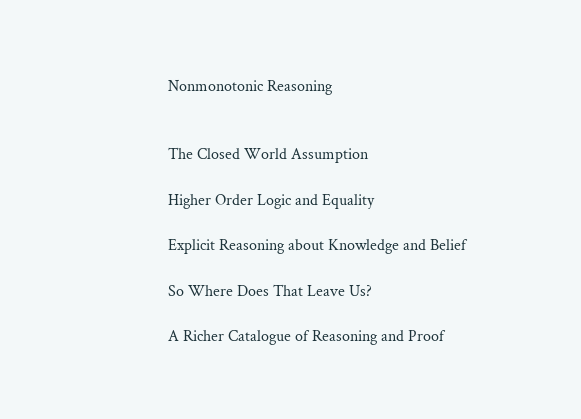Nonmonotonic Reasoning


The Closed World Assumption

Higher Order Logic and Equality

Explicit Reasoning about Knowledge and Belief

So Where Does That Leave Us?

A Richer Catalogue of Reasoning and Proof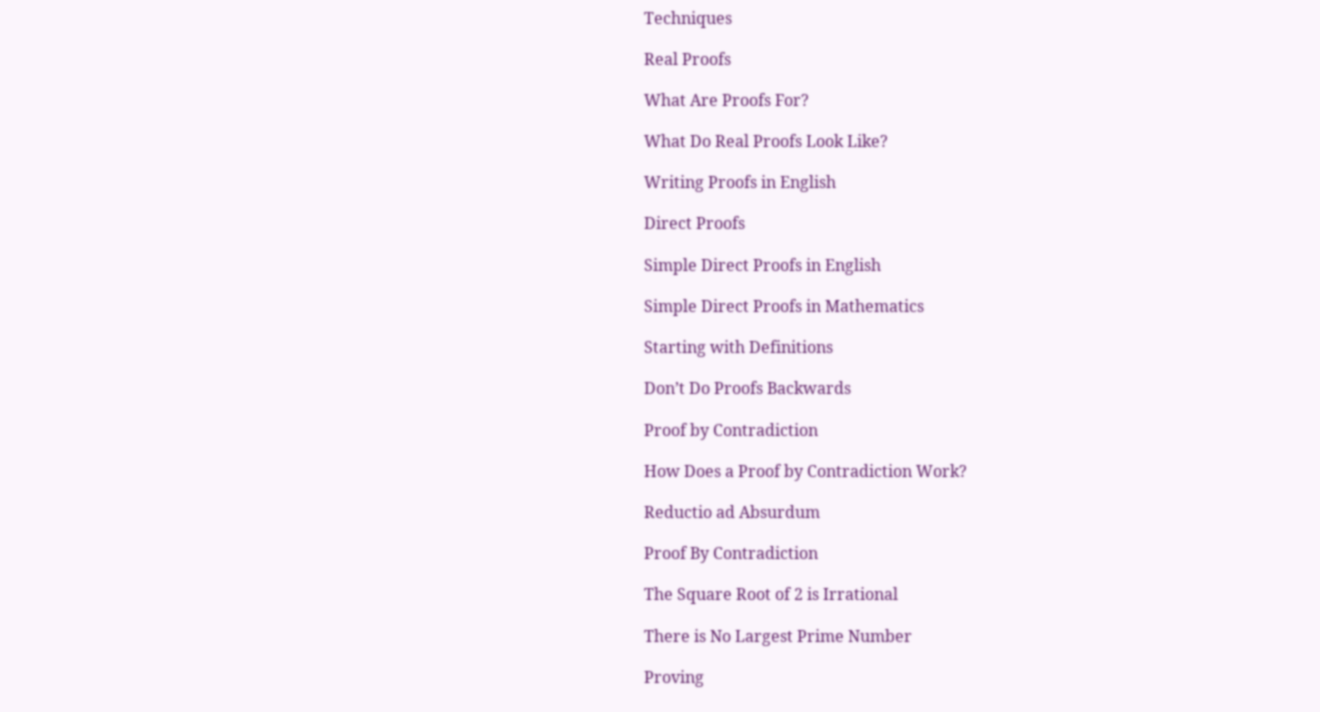Techniques

Real Proofs

What Are Proofs For?

What Do Real Proofs Look Like?

Writing Proofs in English

Direct Proofs

Simple Direct Proofs in English

Simple Direct Proofs in Mathematics

Starting with Definitions

Don’t Do Proofs Backwards

Proof by Contradiction

How Does a Proof by Contradiction Work?

Reductio ad Absurdum

Proof By Contradiction

The Square Root of 2 is Irrational

There is No Largest Prime Number

Proving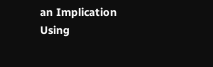an Implication Using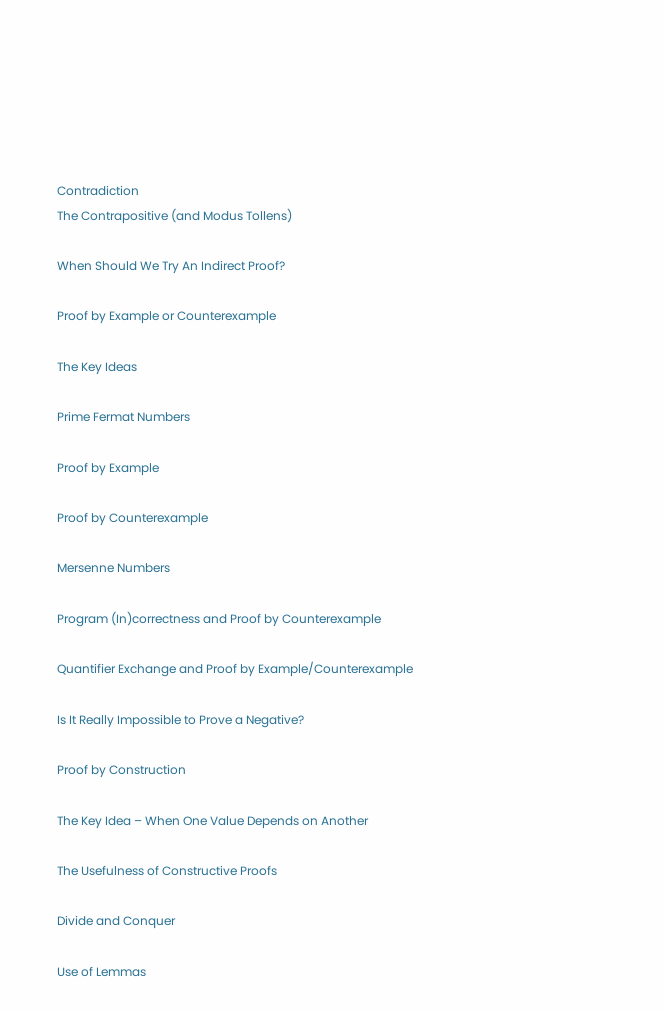Contradiction
The Contrapositive (and Modus Tollens)

When Should We Try An Indirect Proof?

Proof by Example or Counterexample

The Key Ideas

Prime Fermat Numbers

Proof by Example

Proof by Counterexample

Mersenne Numbers

Program (In)correctness and Proof by Counterexample

Quantifier Exchange and Proof by Example/Counterexample

Is It Really Impossible to Prove a Negative?

Proof by Construction

The Key Idea – When One Value Depends on Another

The Usefulness of Constructive Proofs

Divide and Conquer

Use of Lemmas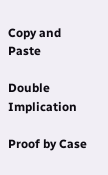Copy and Paste

Double Implication

Proof by Case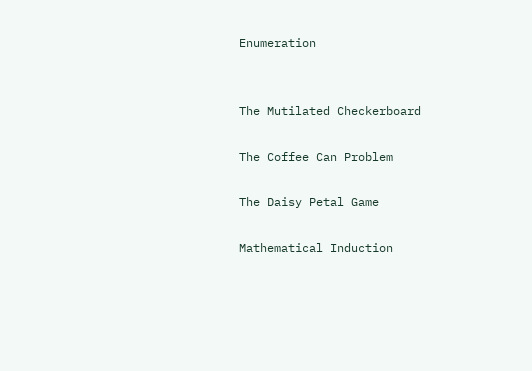Enumeration


The Mutilated Checkerboard

The Coffee Can Problem

The Daisy Petal Game

Mathematical Induction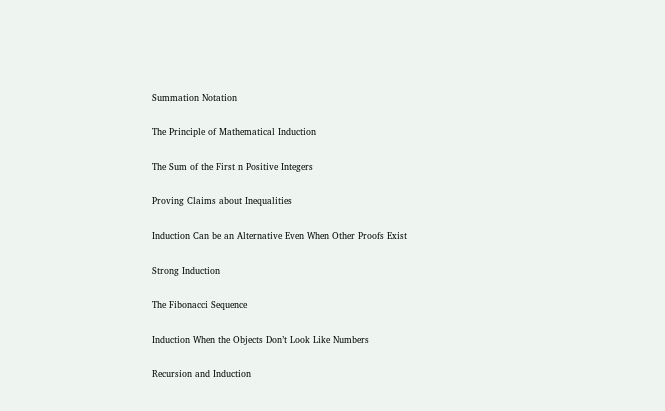Summation Notation

The Principle of Mathematical Induction

The Sum of the First n Positive Integers

Proving Claims about Inequalities

Induction Can be an Alternative Even When Other Proofs Exist

Strong Induction

The Fibonacci Sequence

Induction When the Objects Don’t Look Like Numbers

Recursion and Induction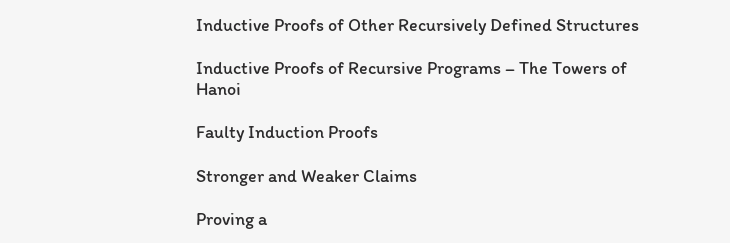Inductive Proofs of Other Recursively Defined Structures

Inductive Proofs of Recursive Programs – The Towers of Hanoi

Faulty Induction Proofs

Stronger and Weaker Claims

Proving a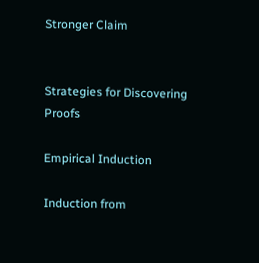Stronger Claim


Strategies for Discovering Proofs

Empirical Induction

Induction from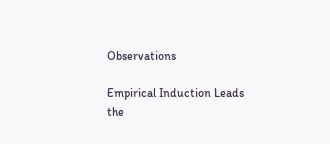Observations

Empirical Induction Leads the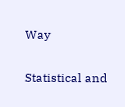Way

Statistical and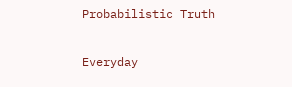Probabilistic Truth

Everyday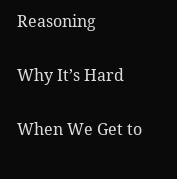Reasoning

Why It’s Hard

When We Get to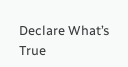Declare What’s True